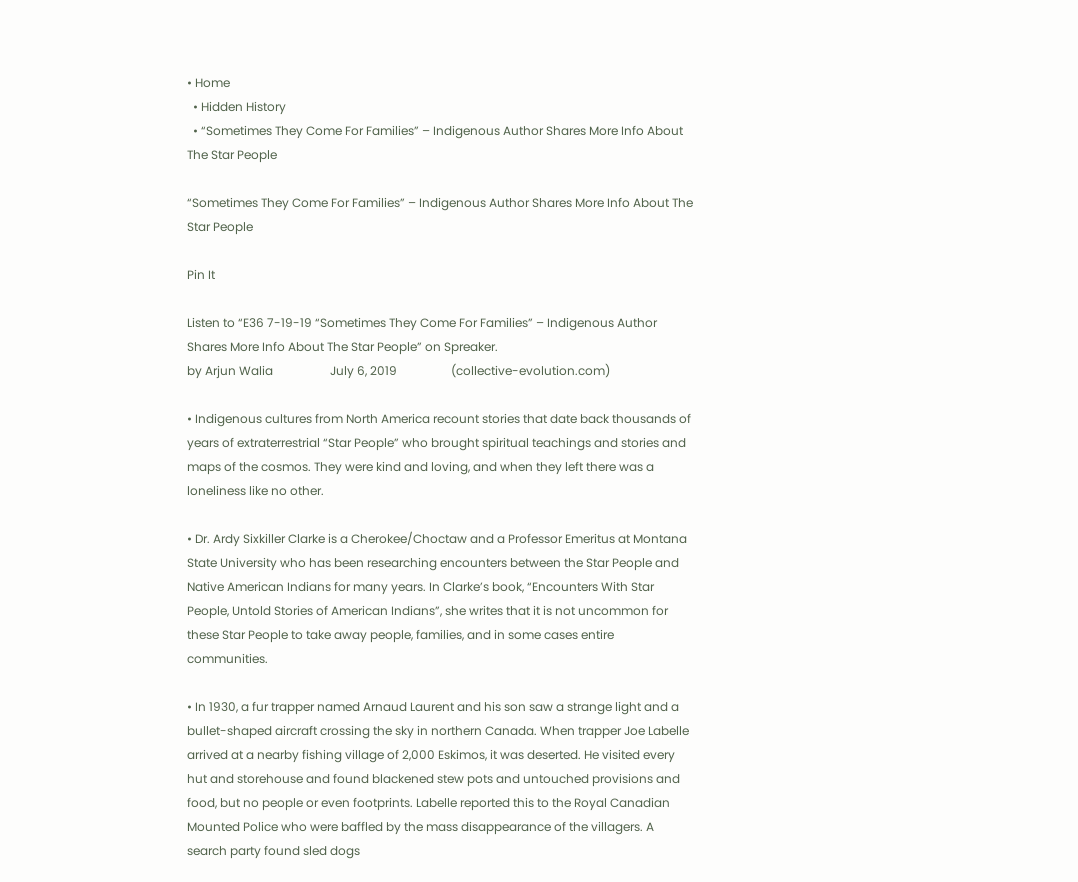• Home
  • Hidden History
  • “Sometimes They Come For Families” – Indigenous Author Shares More Info About The Star People

“Sometimes They Come For Families” – Indigenous Author Shares More Info About The Star People

Pin It

Listen to “E36 7-19-19 “Sometimes They Come For Families” – Indigenous Author Shares More Info About The Star People” on Spreaker.
by Arjun Walia                   July 6, 2019                  (collective-evolution.com)

• Indigenous cultures from North America recount stories that date back thousands of years of extraterrestrial “Star People” who brought spiritual teachings and stories and maps of the cosmos. They were kind and loving, and when they left there was a loneliness like no other.

• Dr. Ardy Sixkiller Clarke is a Cherokee/Choctaw and a Professor Emeritus at Montana State University who has been researching encounters between the Star People and Native American Indians for many years. In Clarke’s book, “Encounters With Star People, Untold Stories of American Indians”, she writes that it is not uncommon for these Star People to take away people, families, and in some cases entire communities.

• In 1930, a fur trapper named Arnaud Laurent and his son saw a strange light and a bullet-shaped aircraft crossing the sky in northern Canada. When trapper Joe Labelle arrived at a nearby fishing village of 2,000 Eskimos, it was deserted. He visited every hut and storehouse and found blackened stew pots and untouched provisions and food, but no people or even footprints. Labelle reported this to the Royal Canadian Mounted Police who were baffled by the mass disappearance of the villagers. A search party found sled dogs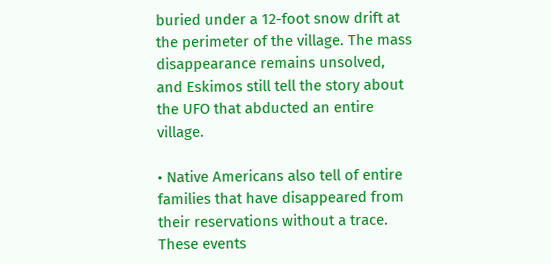buried under a 12-foot snow drift at the perimeter of the village. The mass disappearance remains unsolved, and Eskimos still tell the story about the UFO that abducted an entire village.

• Native Americans also tell of entire families that have disappeared from their reservations without a trace. These events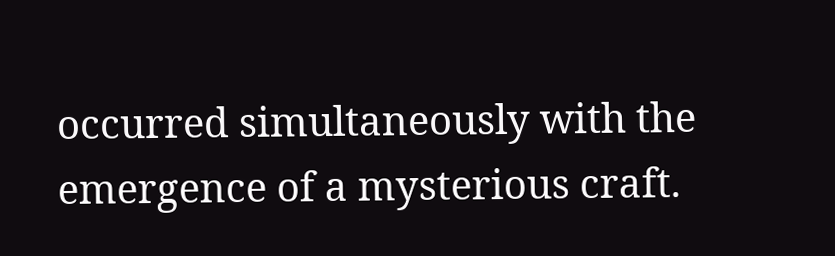occurred simultaneously with the emergence of a mysterious craft.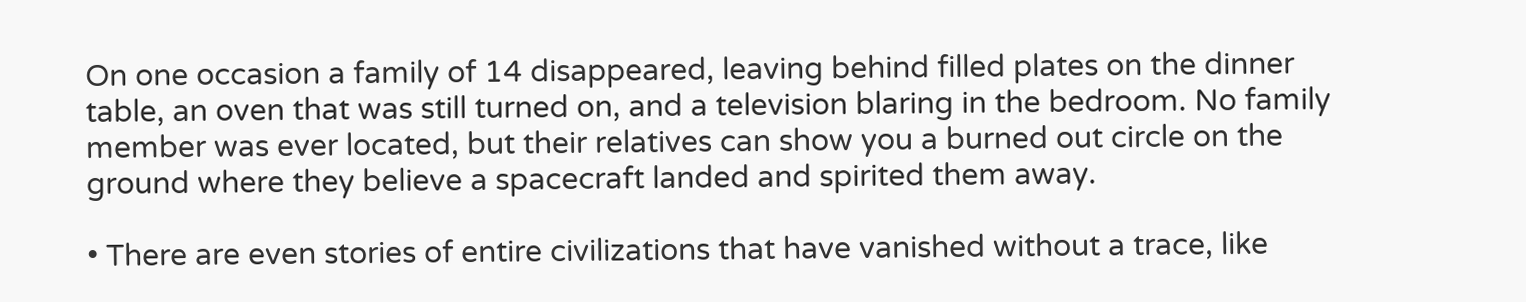On one occasion a family of 14 disappeared, leaving behind filled plates on the dinner table, an oven that was still turned on, and a television blaring in the bedroom. No family member was ever located, but their relatives can show you a burned out circle on the ground where they believe a spacecraft landed and spirited them away.

• There are even stories of entire civilizations that have vanished without a trace, like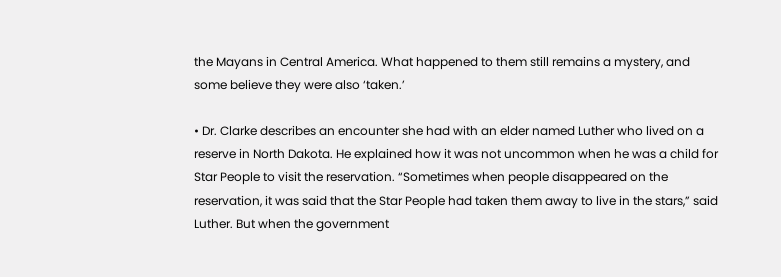the Mayans in Central America. What happened to them still remains a mystery, and some believe they were also ‘taken.’

• Dr. Clarke describes an encounter she had with an elder named Luther who lived on a reserve in North Dakota. He explained how it was not uncommon when he was a child for Star People to visit the reservation. “Sometimes when people disappeared on the reservation, it was said that the Star People had taken them away to live in the stars,” said Luther. But when the government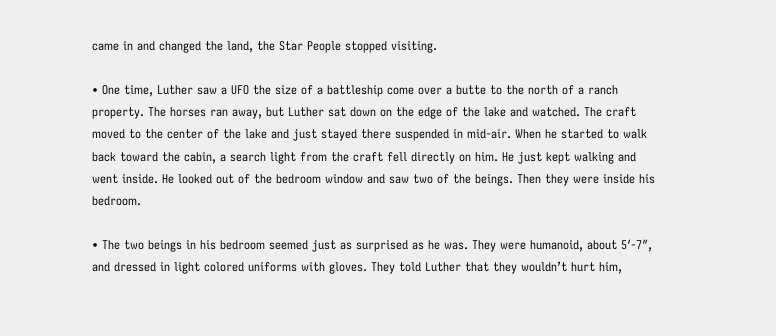came in and changed the land, the Star People stopped visiting.

• One time, Luther saw a UFO the size of a battleship come over a butte to the north of a ranch property. The horses ran away, but Luther sat down on the edge of the lake and watched. The craft moved to the center of the lake and just stayed there suspended in mid-air. When he started to walk back toward the cabin, a search light from the craft fell directly on him. He just kept walking and went inside. He looked out of the bedroom window and saw two of the beings. Then they were inside his bedroom.

• The two beings in his bedroom seemed just as surprised as he was. They were humanoid, about 5′-7″, and dressed in light colored uniforms with gloves. They told Luther that they wouldn’t hurt him,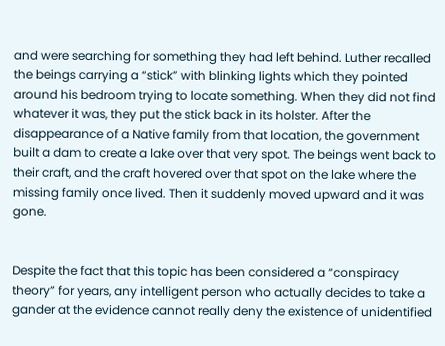and were searching for something they had left behind. Luther recalled the beings carrying a “stick” with blinking lights which they pointed around his bedroom trying to locate something. When they did not find whatever it was, they put the stick back in its holster. After the disappearance of a Native family from that location, the government built a dam to create a lake over that very spot. The beings went back to their craft, and the craft hovered over that spot on the lake where the missing family once lived. Then it suddenly moved upward and it was gone.


Despite the fact that this topic has been considered a “conspiracy theory” for years, any intelligent person who actually decides to take a gander at the evidence cannot really deny the existence of unidentified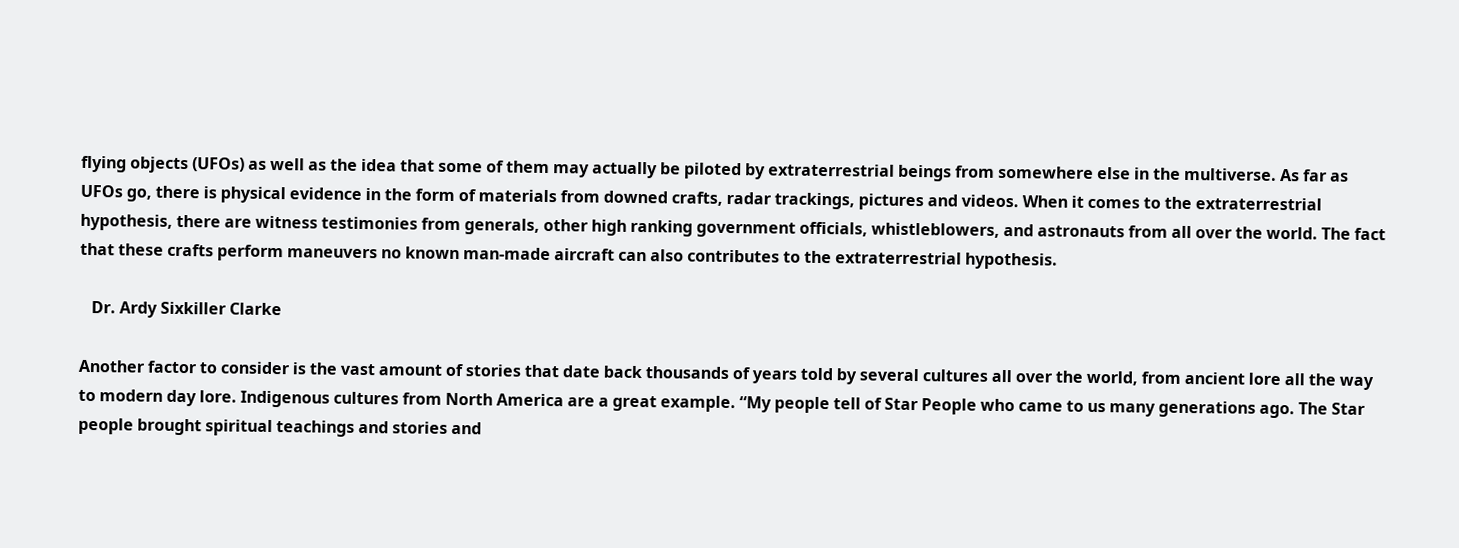flying objects (UFOs) as well as the idea that some of them may actually be piloted by extraterrestrial beings from somewhere else in the multiverse. As far as UFOs go, there is physical evidence in the form of materials from downed crafts, radar trackings, pictures and videos. When it comes to the extraterrestrial hypothesis, there are witness testimonies from generals, other high ranking government officials, whistleblowers, and astronauts from all over the world. The fact that these crafts perform maneuvers no known man-made aircraft can also contributes to the extraterrestrial hypothesis.

   Dr. Ardy Sixkiller Clarke

Another factor to consider is the vast amount of stories that date back thousands of years told by several cultures all over the world, from ancient lore all the way to modern day lore. Indigenous cultures from North America are a great example. “My people tell of Star People who came to us many generations ago. The Star people brought spiritual teachings and stories and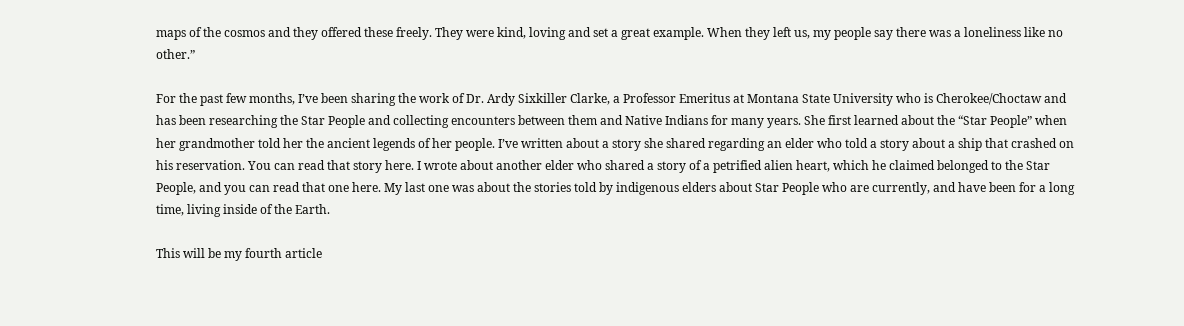maps of the cosmos and they offered these freely. They were kind, loving and set a great example. When they left us, my people say there was a loneliness like no other.”

For the past few months, I’ve been sharing the work of Dr. Ardy Sixkiller Clarke, a Professor Emeritus at Montana State University who is Cherokee/Choctaw and has been researching the Star People and collecting encounters between them and Native Indians for many years. She first learned about the “Star People” when her grandmother told her the ancient legends of her people. I’ve written about a story she shared regarding an elder who told a story about a ship that crashed on his reservation. You can read that story here. I wrote about another elder who shared a story of a petrified alien heart, which he claimed belonged to the Star People, and you can read that one here. My last one was about the stories told by indigenous elders about Star People who are currently, and have been for a long time, living inside of the Earth.

This will be my fourth article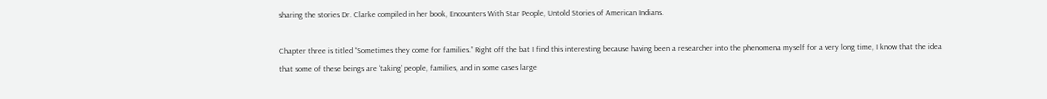sharing the stories Dr. Clarke compiled in her book, Encounters With Star People, Untold Stories of American Indians.

Chapter three is titled “Sometimes they come for families.” Right off the bat I find this interesting because having been a researcher into the phenomena myself for a very long time, I know that the idea that some of these beings are ‘taking’ people, families, and in some cases large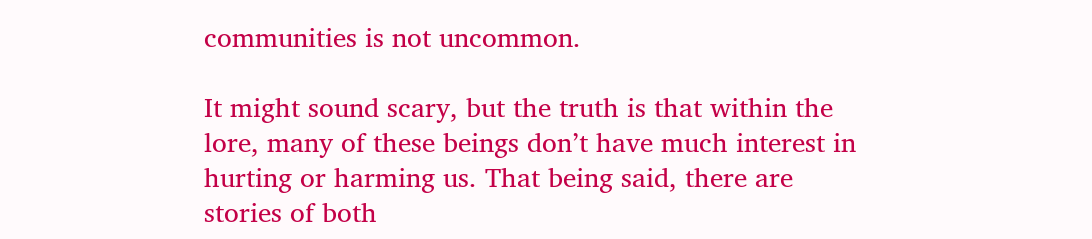communities is not uncommon.

It might sound scary, but the truth is that within the lore, many of these beings don’t have much interest in hurting or harming us. That being said, there are stories of both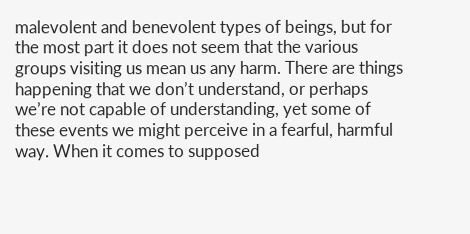malevolent and benevolent types of beings, but for the most part it does not seem that the various groups visiting us mean us any harm. There are things happening that we don’t understand, or perhaps we’re not capable of understanding, yet some of these events we might perceive in a fearful, harmful way. When it comes to supposed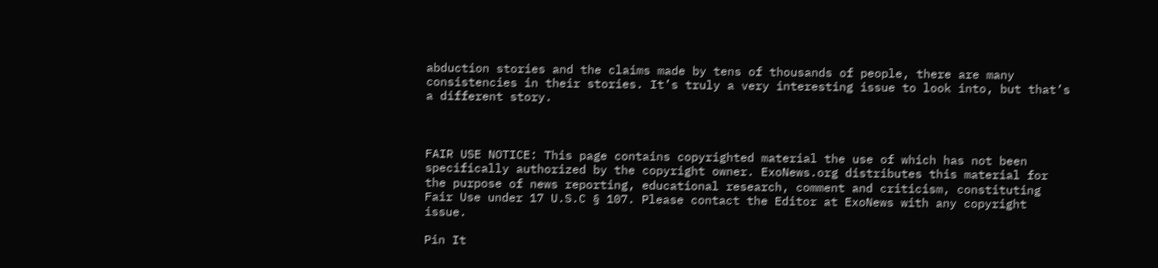abduction stories and the claims made by tens of thousands of people, there are many consistencies in their stories. It’s truly a very interesting issue to look into, but that’s a different story.



FAIR USE NOTICE: This page contains copyrighted material the use of which has not been specifically authorized by the copyright owner. ExoNews.org distributes this material for the purpose of news reporting, educational research, comment and criticism, constituting Fair Use under 17 U.S.C § 107. Please contact the Editor at ExoNews with any copyright issue.

Pin It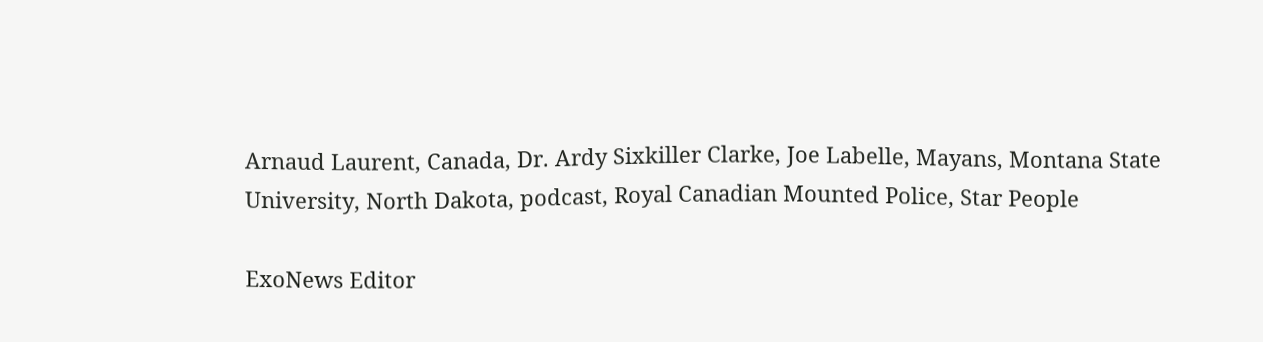Arnaud Laurent, Canada, Dr. Ardy Sixkiller Clarke, Joe Labelle, Mayans, Montana State University, North Dakota, podcast, Royal Canadian Mounted Police, Star People

ExoNews Editor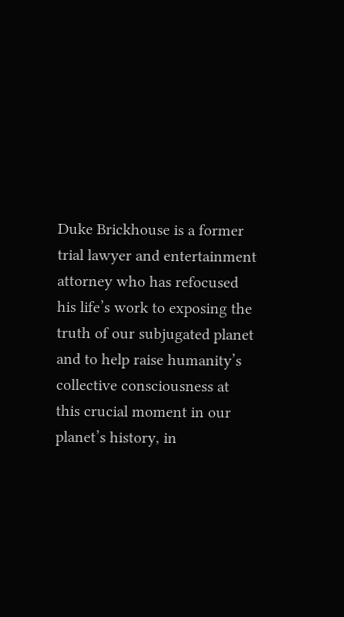Duke Brickhouse is a former trial lawyer and entertainment attorney who has refocused his life’s work to exposing the truth of our subjugated planet and to help raise humanity’s collective consciousness at this crucial moment in our planet’s history, in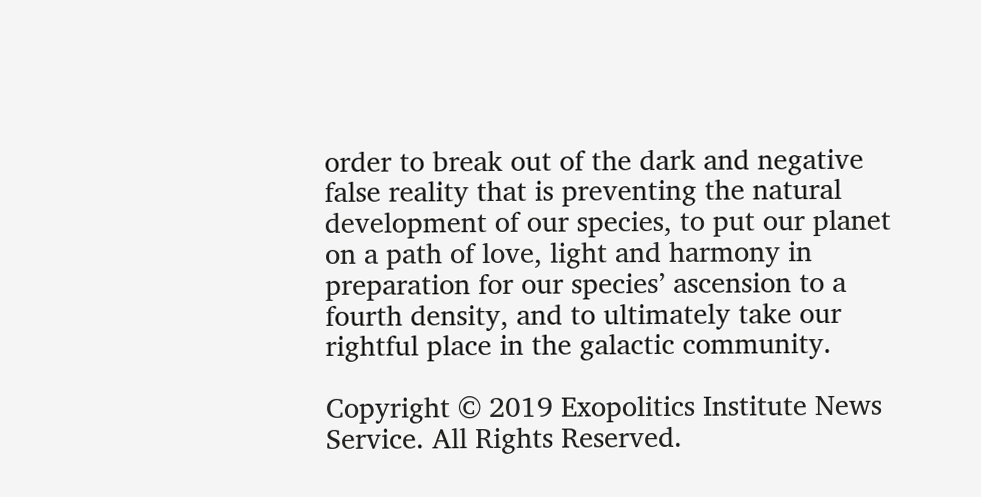order to break out of the dark and negative false reality that is preventing the natural development of our species, to put our planet on a path of love, light and harmony in preparation for our species’ ascension to a fourth density, and to ultimately take our rightful place in the galactic community.

Copyright © 2019 Exopolitics Institute News Service. All Rights Reserved.